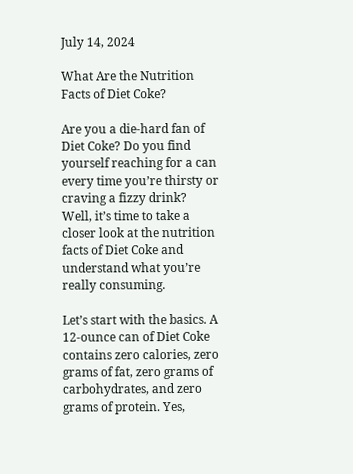July 14, 2024

What Are the Nutrition Facts of Diet Coke?

Are you a die-hard fan of Diet Coke? Do you find yourself reaching for a can every time you’re thirsty or craving a fizzy drink? Well, it’s time to take a closer look at the nutrition facts of Diet Coke and understand what you’re really consuming.

Let’s start with the basics. A 12-ounce can of Diet Coke contains zero calories, zero grams of fat, zero grams of carbohydrates, and zero grams of protein. Yes,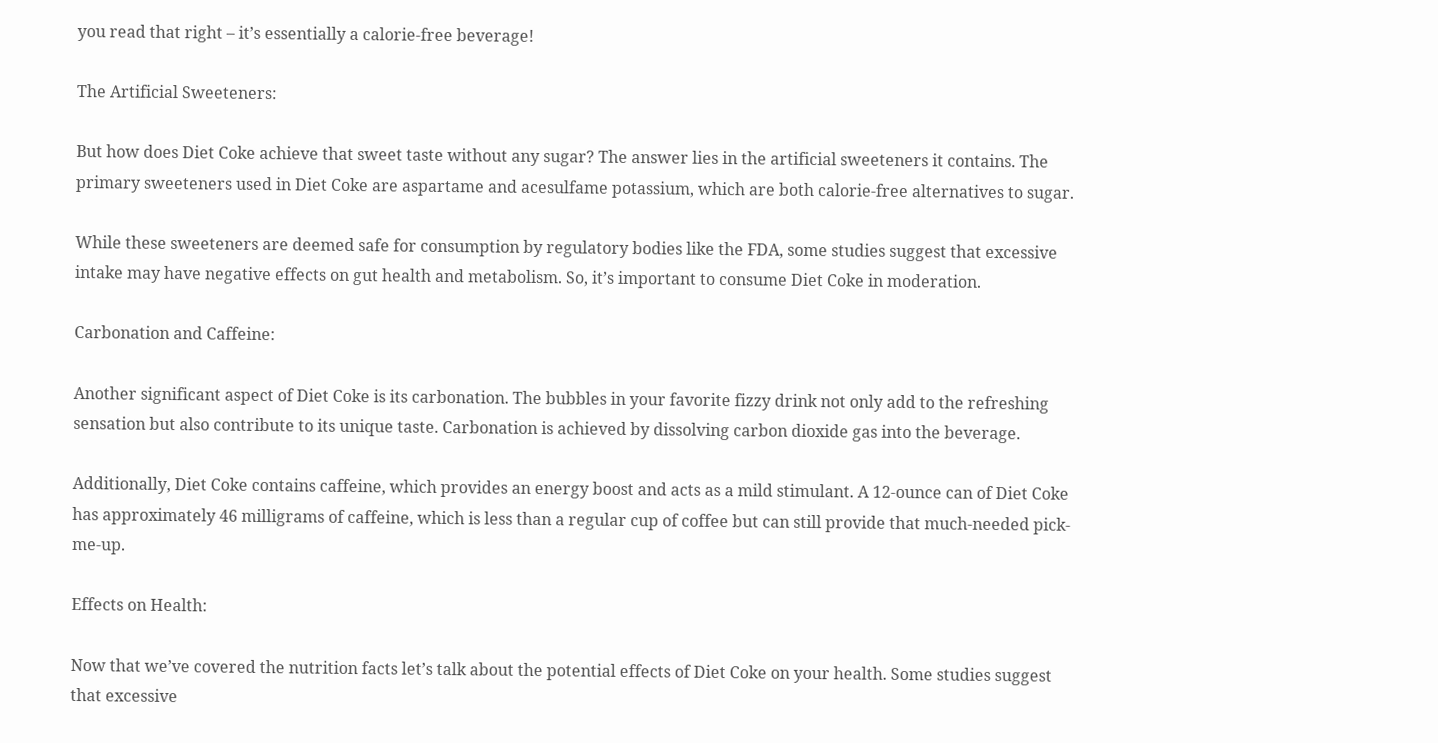you read that right – it’s essentially a calorie-free beverage!

The Artificial Sweeteners:

But how does Diet Coke achieve that sweet taste without any sugar? The answer lies in the artificial sweeteners it contains. The primary sweeteners used in Diet Coke are aspartame and acesulfame potassium, which are both calorie-free alternatives to sugar.

While these sweeteners are deemed safe for consumption by regulatory bodies like the FDA, some studies suggest that excessive intake may have negative effects on gut health and metabolism. So, it’s important to consume Diet Coke in moderation.

Carbonation and Caffeine:

Another significant aspect of Diet Coke is its carbonation. The bubbles in your favorite fizzy drink not only add to the refreshing sensation but also contribute to its unique taste. Carbonation is achieved by dissolving carbon dioxide gas into the beverage.

Additionally, Diet Coke contains caffeine, which provides an energy boost and acts as a mild stimulant. A 12-ounce can of Diet Coke has approximately 46 milligrams of caffeine, which is less than a regular cup of coffee but can still provide that much-needed pick-me-up.

Effects on Health:

Now that we’ve covered the nutrition facts let’s talk about the potential effects of Diet Coke on your health. Some studies suggest that excessive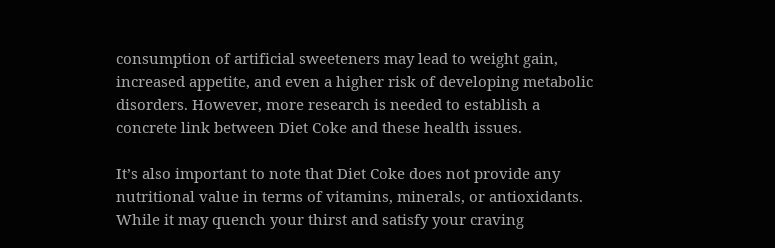consumption of artificial sweeteners may lead to weight gain, increased appetite, and even a higher risk of developing metabolic disorders. However, more research is needed to establish a concrete link between Diet Coke and these health issues.

It’s also important to note that Diet Coke does not provide any nutritional value in terms of vitamins, minerals, or antioxidants. While it may quench your thirst and satisfy your craving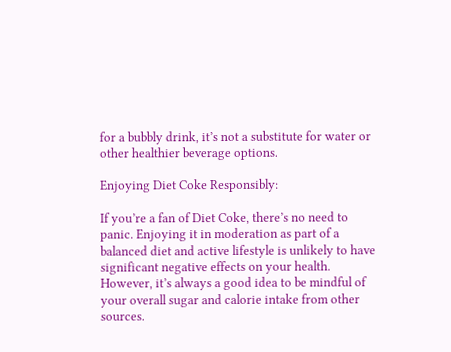for a bubbly drink, it’s not a substitute for water or other healthier beverage options.

Enjoying Diet Coke Responsibly:

If you’re a fan of Diet Coke, there’s no need to panic. Enjoying it in moderation as part of a balanced diet and active lifestyle is unlikely to have significant negative effects on your health. However, it’s always a good idea to be mindful of your overall sugar and calorie intake from other sources.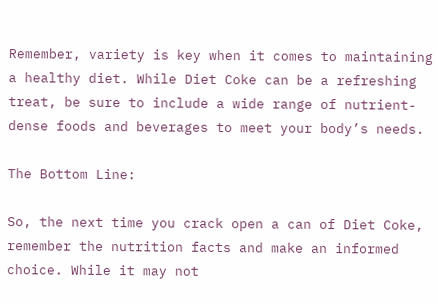Remember, variety is key when it comes to maintaining a healthy diet. While Diet Coke can be a refreshing treat, be sure to include a wide range of nutrient-dense foods and beverages to meet your body’s needs.

The Bottom Line:

So, the next time you crack open a can of Diet Coke, remember the nutrition facts and make an informed choice. While it may not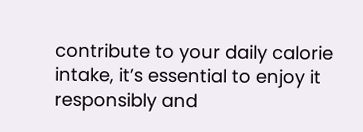contribute to your daily calorie intake, it’s essential to enjoy it responsibly and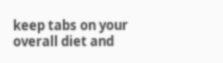keep tabs on your overall diet and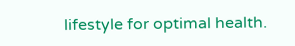lifestyle for optimal health.